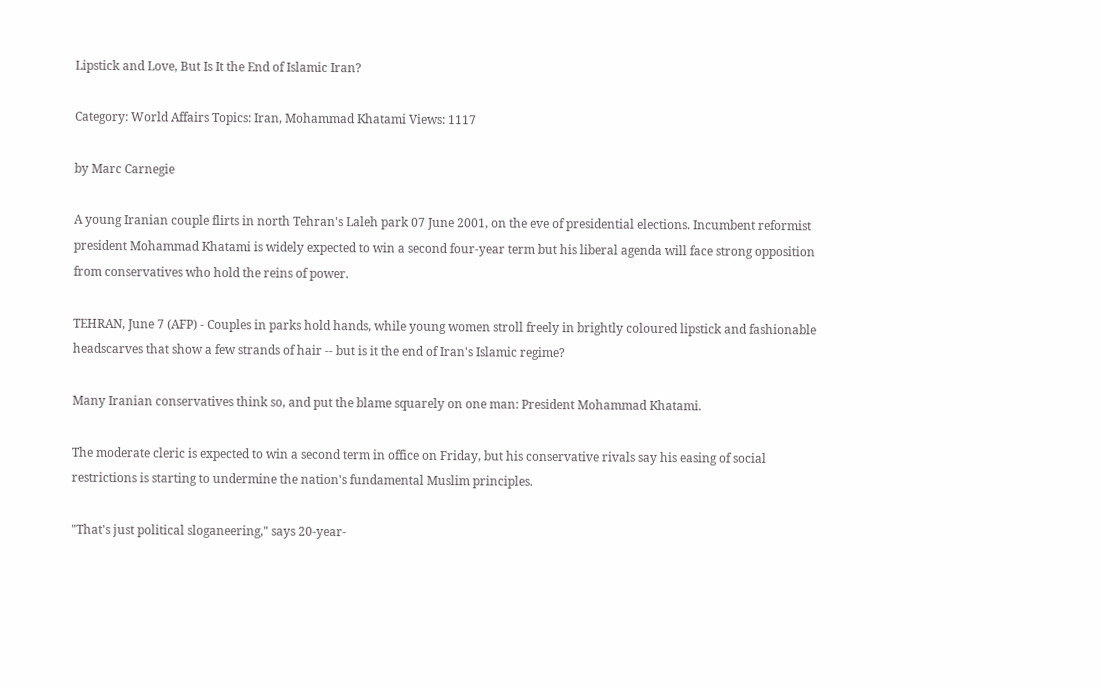Lipstick and Love, But Is It the End of Islamic Iran?

Category: World Affairs Topics: Iran, Mohammad Khatami Views: 1117

by Marc Carnegie

A young Iranian couple flirts in north Tehran's Laleh park 07 June 2001, on the eve of presidential elections. Incumbent reformist president Mohammad Khatami is widely expected to win a second four-year term but his liberal agenda will face strong opposition from conservatives who hold the reins of power.

TEHRAN, June 7 (AFP) - Couples in parks hold hands, while young women stroll freely in brightly coloured lipstick and fashionable headscarves that show a few strands of hair -- but is it the end of Iran's Islamic regime?

Many Iranian conservatives think so, and put the blame squarely on one man: President Mohammad Khatami.

The moderate cleric is expected to win a second term in office on Friday, but his conservative rivals say his easing of social restrictions is starting to undermine the nation's fundamental Muslim principles.

"That's just political sloganeering," says 20-year-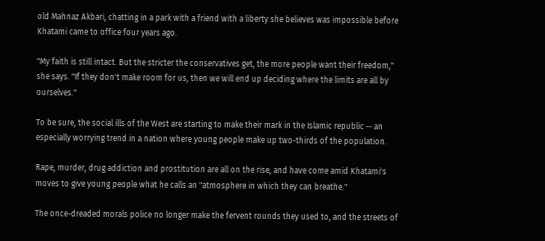old Mahnaz Akbari, chatting in a park with a friend with a liberty she believes was impossible before Khatami came to office four years ago.

"My faith is still intact. But the stricter the conservatives get, the more people want their freedom," she says. "If they don't make room for us, then we will end up deciding where the limits are all by ourselves."

To be sure, the social ills of the West are starting to make their mark in the Islamic republic -- an especially worrying trend in a nation where young people make up two-thirds of the population.

Rape, murder, drug addiction and prostitution are all on the rise, and have come amid Khatami's moves to give young people what he calls an "atmosphere in which they can breathe."

The once-dreaded morals police no longer make the fervent rounds they used to, and the streets of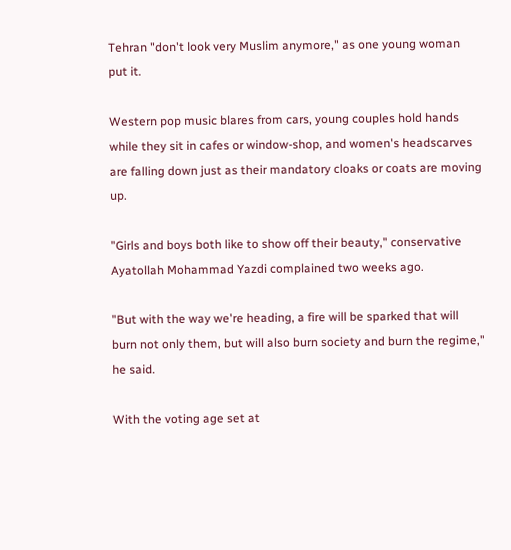Tehran "don't look very Muslim anymore," as one young woman put it.

Western pop music blares from cars, young couples hold hands while they sit in cafes or window-shop, and women's headscarves are falling down just as their mandatory cloaks or coats are moving up.

"Girls and boys both like to show off their beauty," conservative Ayatollah Mohammad Yazdi complained two weeks ago.

"But with the way we're heading, a fire will be sparked that will burn not only them, but will also burn society and burn the regime," he said.

With the voting age set at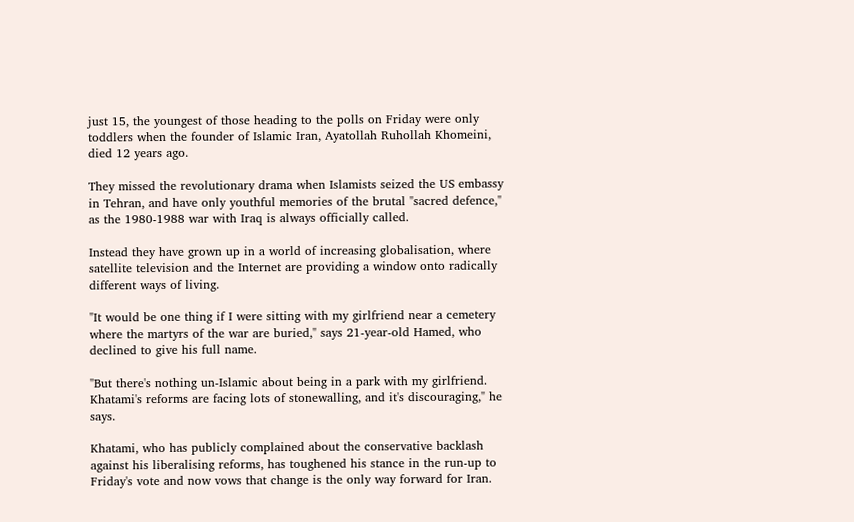just 15, the youngest of those heading to the polls on Friday were only toddlers when the founder of Islamic Iran, Ayatollah Ruhollah Khomeini, died 12 years ago.

They missed the revolutionary drama when Islamists seized the US embassy in Tehran, and have only youthful memories of the brutal "sacred defence," as the 1980-1988 war with Iraq is always officially called.

Instead they have grown up in a world of increasing globalisation, where satellite television and the Internet are providing a window onto radically different ways of living.

"It would be one thing if I were sitting with my girlfriend near a cemetery where the martyrs of the war are buried," says 21-year-old Hamed, who declined to give his full name.

"But there's nothing un-Islamic about being in a park with my girlfriend. Khatami's reforms are facing lots of stonewalling, and it's discouraging," he says.

Khatami, who has publicly complained about the conservative backlash against his liberalising reforms, has toughened his stance in the run-up to Friday's vote and now vows that change is the only way forward for Iran.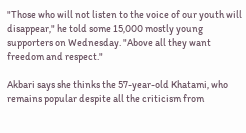"Those who will not listen to the voice of our youth will disappear," he told some 15,000 mostly young supporters on Wednesday. "Above all they want freedom and respect."

Akbari says she thinks the 57-year-old Khatami, who remains popular despite all the criticism from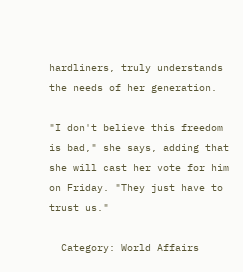hardliners, truly understands the needs of her generation.

"I don't believe this freedom is bad," she says, adding that she will cast her vote for him on Friday. "They just have to trust us."

  Category: World Affairs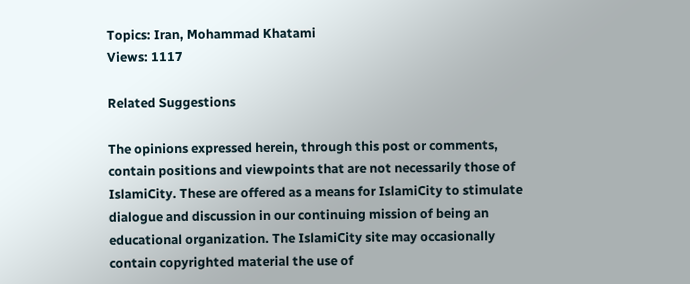Topics: Iran, Mohammad Khatami
Views: 1117

Related Suggestions

The opinions expressed herein, through this post or comments, contain positions and viewpoints that are not necessarily those of IslamiCity. These are offered as a means for IslamiCity to stimulate dialogue and discussion in our continuing mission of being an educational organization. The IslamiCity site may occasionally contain copyrighted material the use of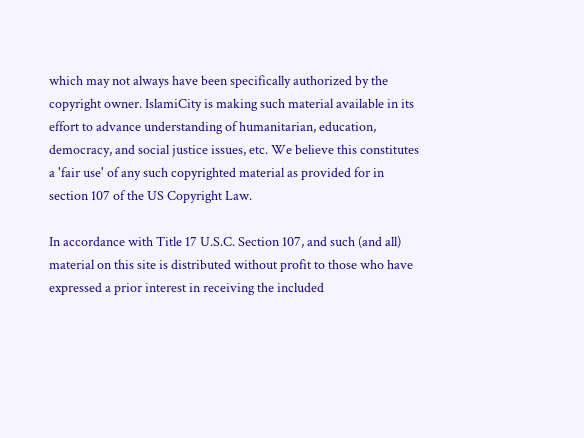which may not always have been specifically authorized by the copyright owner. IslamiCity is making such material available in its effort to advance understanding of humanitarian, education, democracy, and social justice issues, etc. We believe this constitutes a 'fair use' of any such copyrighted material as provided for in section 107 of the US Copyright Law.

In accordance with Title 17 U.S.C. Section 107, and such (and all) material on this site is distributed without profit to those who have expressed a prior interest in receiving the included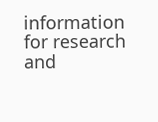information for research and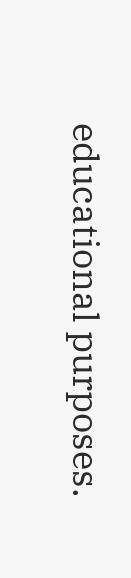educational purposes.